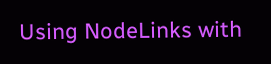Using NodeLinks with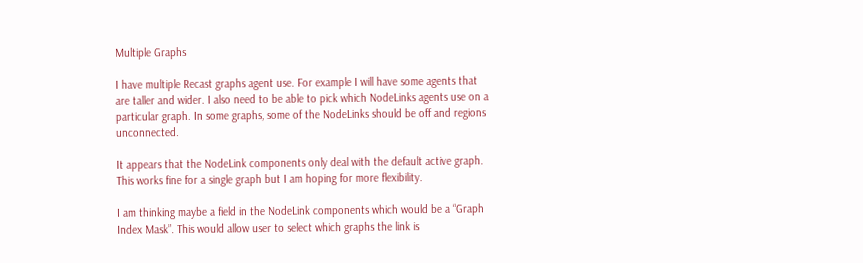Multiple Graphs

I have multiple Recast graphs agent use. For example I will have some agents that are taller and wider. I also need to be able to pick which NodeLinks agents use on a particular graph. In some graphs, some of the NodeLinks should be off and regions unconnected.

It appears that the NodeLink components only deal with the default active graph. This works fine for a single graph but I am hoping for more flexibility.

I am thinking maybe a field in the NodeLink components which would be a “Graph Index Mask”. This would allow user to select which graphs the link is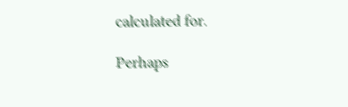calculated for.

Perhaps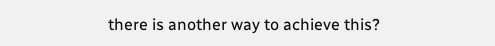there is another way to achieve this?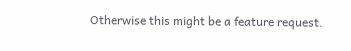Otherwise this might be a feature request.